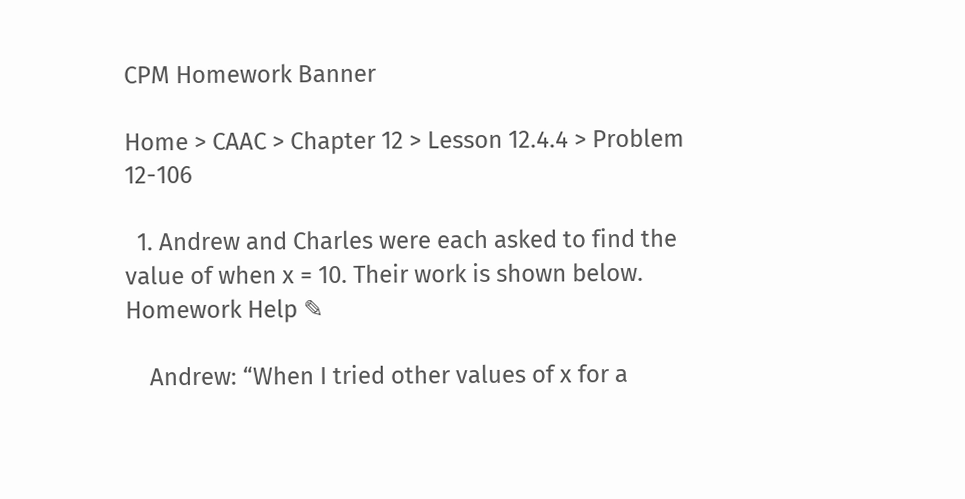CPM Homework Banner

Home > CAAC > Chapter 12 > Lesson 12.4.4 > Problem 12-106

  1. Andrew and Charles were each asked to find the value of when x = 10. Their work is shown below. Homework Help ✎

    Andrew: “When I tried other values of x for a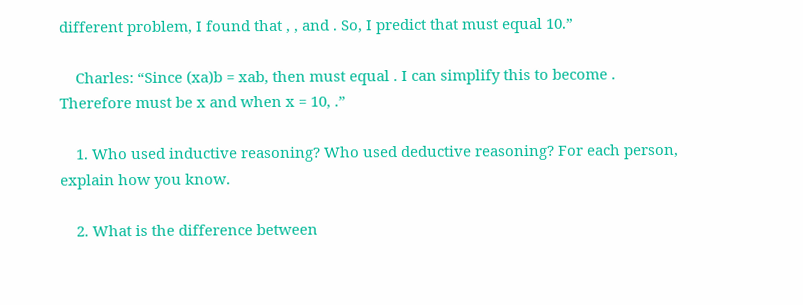different problem, I found that , , and . So, I predict that must equal 10.”

    Charles: “Since (xa)b = xab, then must equal . I can simplify this to become . Therefore must be x and when x = 10, .”

    1. Who used inductive reasoning? Who used deductive reasoning? For each person, explain how you know.

    2. What is the difference between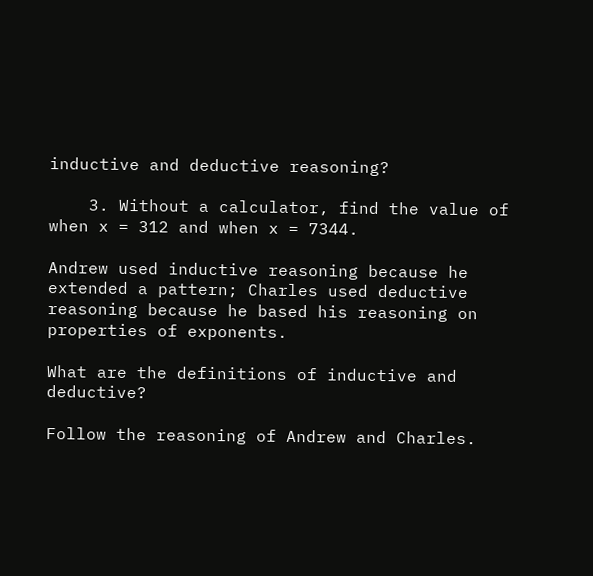inductive and deductive reasoning?

    3. Without a calculator, find the value of when x = 312 and when x = 7344.

Andrew used inductive reasoning because he extended a pattern; Charles used deductive reasoning because he based his reasoning on properties of exponents.

What are the definitions of inductive and deductive?

Follow the reasoning of Andrew and Charles.